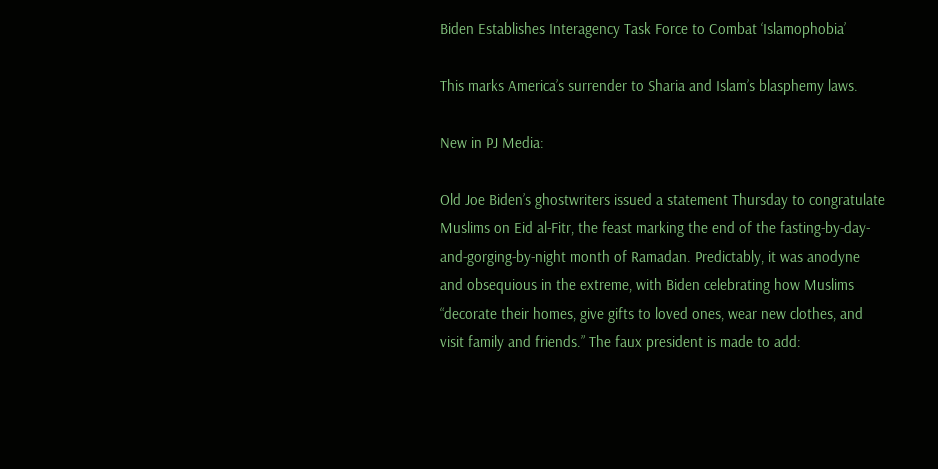Biden Establishes Interagency Task Force to Combat ‘Islamophobia’

This marks America’s surrender to Sharia and Islam’s blasphemy laws.

New in PJ Media:

Old Joe Biden’s ghostwriters issued a statement Thursday to congratulate Muslims on Eid al-Fitr, the feast marking the end of the fasting-by-day-and-gorging-by-night month of Ramadan. Predictably, it was anodyne and obsequious in the extreme, with Biden celebrating how Muslims “decorate their homes, give gifts to loved ones, wear new clothes, and visit family and friends.” The faux president is made to add: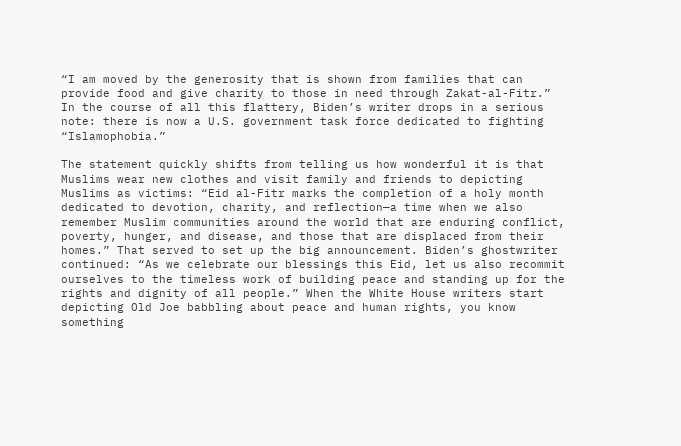“I am moved by the generosity that is shown from families that can provide food and give charity to those in need through Zakat-al-Fitr.” In the course of all this flattery, Biden’s writer drops in a serious note: there is now a U.S. government task force dedicated to fighting “Islamophobia.”

The statement quickly shifts from telling us how wonderful it is that Muslims wear new clothes and visit family and friends to depicting Muslims as victims: “Eid al-Fitr marks the completion of a holy month dedicated to devotion, charity, and reflection—a time when we also remember Muslim communities around the world that are enduring conflict, poverty, hunger, and disease, and those that are displaced from their homes.” That served to set up the big announcement. Biden’s ghostwriter continued: “As we celebrate our blessings this Eid, let us also recommit ourselves to the timeless work of building peace and standing up for the rights and dignity of all people.” When the White House writers start depicting Old Joe babbling about peace and human rights, you know something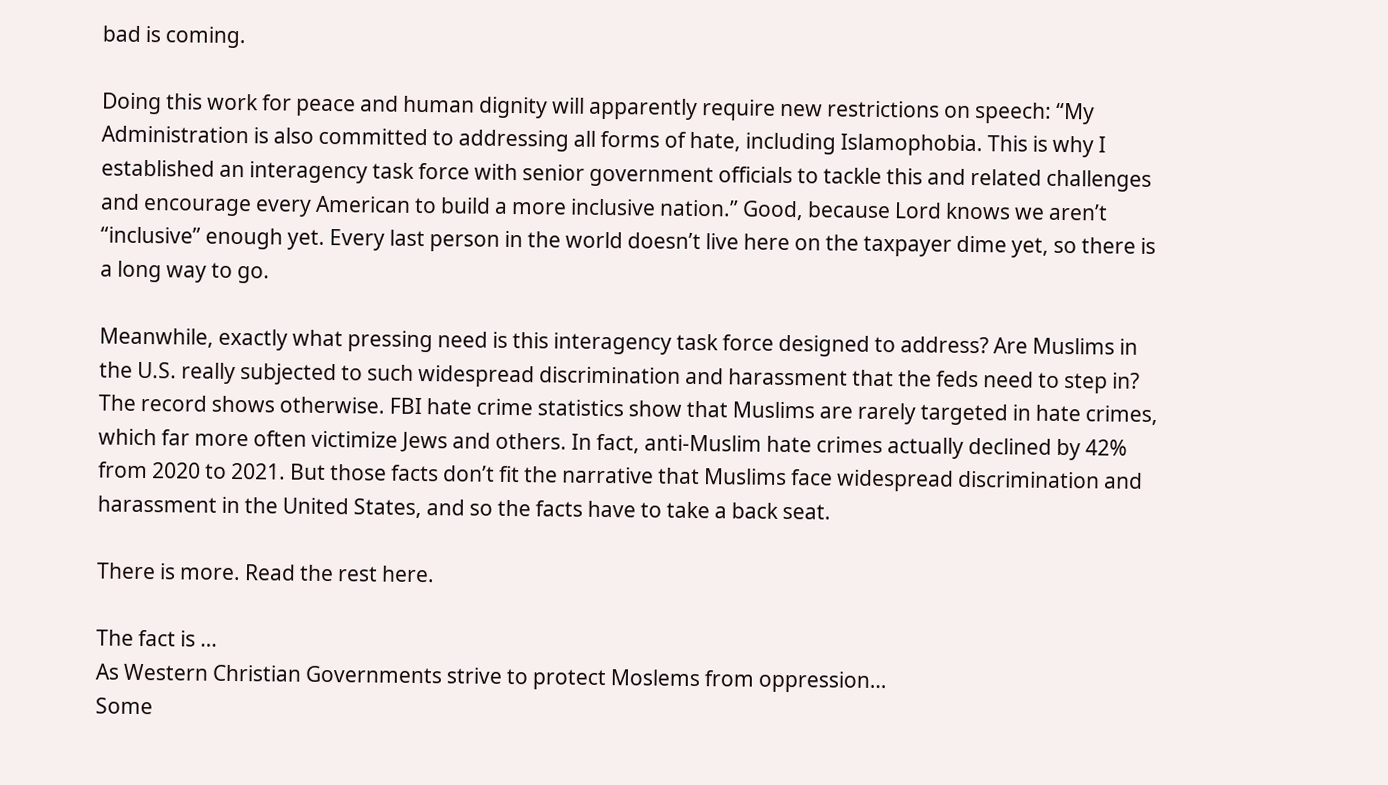bad is coming.

Doing this work for peace and human dignity will apparently require new restrictions on speech: “My Administration is also committed to addressing all forms of hate, including Islamophobia. This is why I established an interagency task force with senior government officials to tackle this and related challenges and encourage every American to build a more inclusive nation.” Good, because Lord knows we aren’t “inclusive” enough yet. Every last person in the world doesn’t live here on the taxpayer dime yet, so there is a long way to go.

Meanwhile, exactly what pressing need is this interagency task force designed to address? Are Muslims in the U.S. really subjected to such widespread discrimination and harassment that the feds need to step in? The record shows otherwise. FBI hate crime statistics show that Muslims are rarely targeted in hate crimes, which far more often victimize Jews and others. In fact, anti-Muslim hate crimes actually declined by 42% from 2020 to 2021. But those facts don’t fit the narrative that Muslims face widespread discrimination and harassment in the United States, and so the facts have to take a back seat.

There is more. Read the rest here.

The fact is …
As Western Christian Governments strive to protect Moslems from oppression…
Some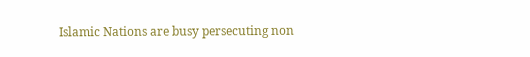Islamic Nations are busy persecuting non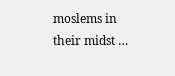moslems in their midst …